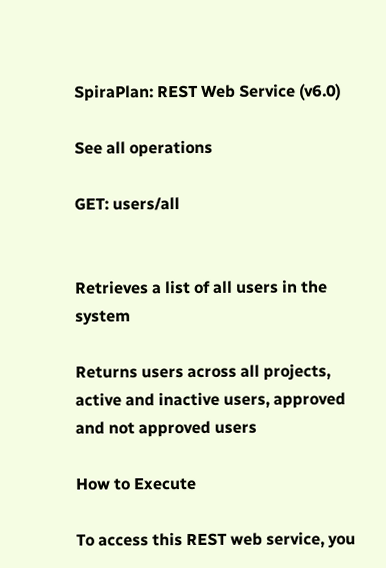SpiraPlan: REST Web Service (v6.0)

See all operations

GET: users/all


Retrieves a list of all users in the system

Returns users across all projects, active and inactive users, approved and not approved users

How to Execute

To access this REST web service, you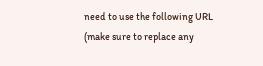need to use the following URL (make sure to replace any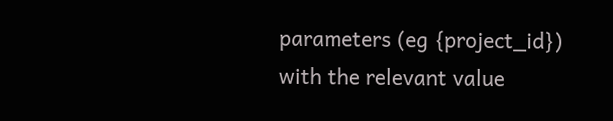parameters (eg {project_id}) with the relevant value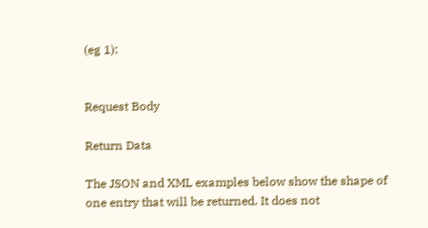(eg 1):


Request Body

Return Data

The JSON and XML examples below show the shape of one entry that will be returned. It does not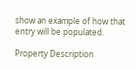show an example of how that entry will be populated.

Property Description